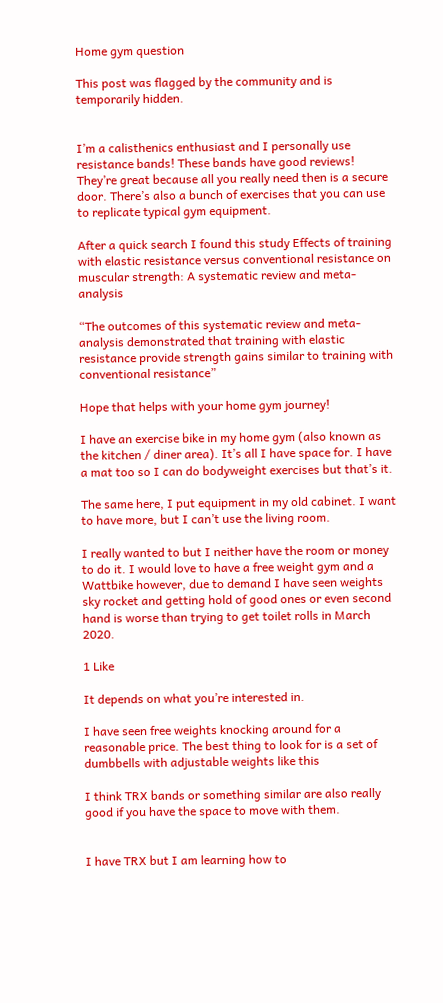Home gym question

This post was flagged by the community and is temporarily hidden.


I’m a calisthenics enthusiast and I personally use resistance bands! These bands have good reviews! They’re great because all you really need then is a secure door. There’s also a bunch of exercises that you can use to replicate typical gym equipment.

After a quick search I found this study Effects of training with elastic resistance versus conventional resistance on muscular strength: A systematic review and meta-analysis

“The outcomes of this systematic review and meta-analysis demonstrated that training with elastic resistance provide strength gains similar to training with conventional resistance”

Hope that helps with your home gym journey!

I have an exercise bike in my home gym (also known as the kitchen / diner area). It’s all I have space for. I have a mat too so I can do bodyweight exercises but that’s it.

The same here, I put equipment in my old cabinet. I want to have more, but I can’t use the living room.

I really wanted to but I neither have the room or money to do it. I would love to have a free weight gym and a Wattbike however, due to demand I have seen weights sky rocket and getting hold of good ones or even second hand is worse than trying to get toilet rolls in March 2020.

1 Like

It depends on what you’re interested in.

I have seen free weights knocking around for a reasonable price. The best thing to look for is a set of dumbbells with adjustable weights like this

I think TRX bands or something similar are also really good if you have the space to move with them.


I have TRX but I am learning how to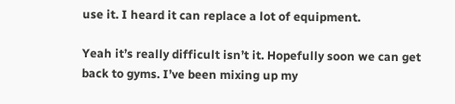use it. I heard it can replace a lot of equipment.

Yeah it’s really difficult isn’t it. Hopefully soon we can get back to gyms. I’ve been mixing up my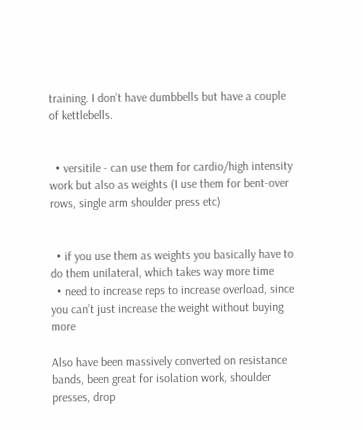training. I don’t have dumbbells but have a couple of kettlebells.


  • versitile - can use them for cardio/high intensity work but also as weights (I use them for bent-over rows, single arm shoulder press etc)


  • if you use them as weights you basically have to do them unilateral, which takes way more time
  • need to increase reps to increase overload, since you can’t just increase the weight without buying more

Also have been massively converted on resistance bands, been great for isolation work, shoulder presses, drop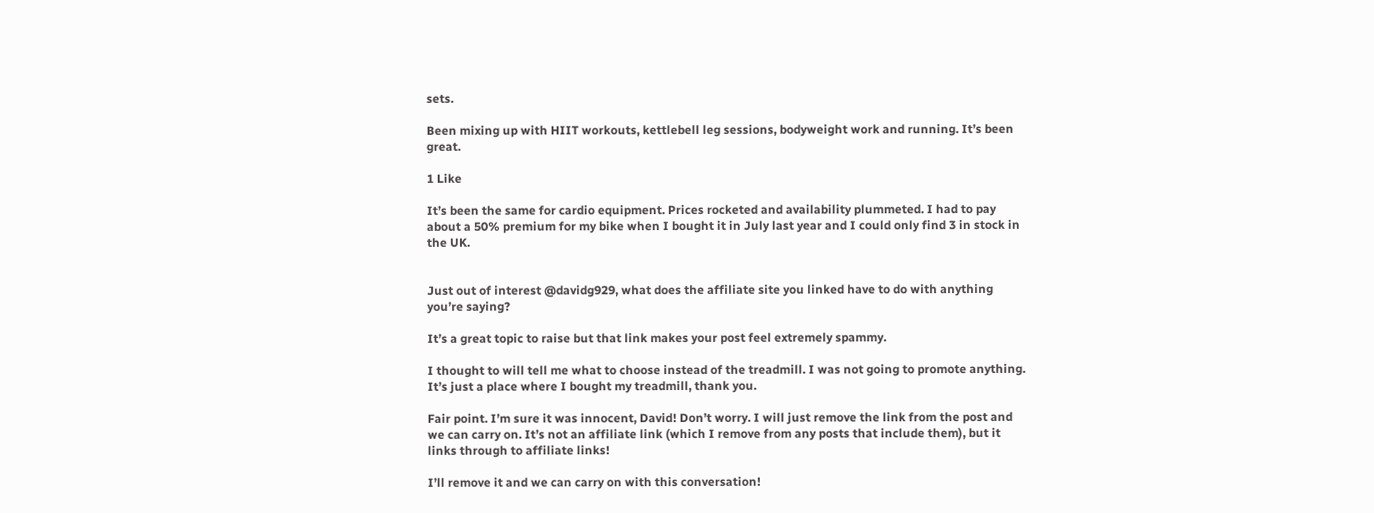sets.

Been mixing up with HIIT workouts, kettlebell leg sessions, bodyweight work and running. It’s been great.

1 Like

It’s been the same for cardio equipment. Prices rocketed and availability plummeted. I had to pay about a 50% premium for my bike when I bought it in July last year and I could only find 3 in stock in the UK.


Just out of interest @davidg929, what does the affiliate site you linked have to do with anything you’re saying?

It’s a great topic to raise but that link makes your post feel extremely spammy.

I thought to will tell me what to choose instead of the treadmill. I was not going to promote anything. It’s just a place where I bought my treadmill, thank you.

Fair point. I’m sure it was innocent, David! Don’t worry. I will just remove the link from the post and we can carry on. It’s not an affiliate link (which I remove from any posts that include them), but it links through to affiliate links!

I’ll remove it and we can carry on with this conversation!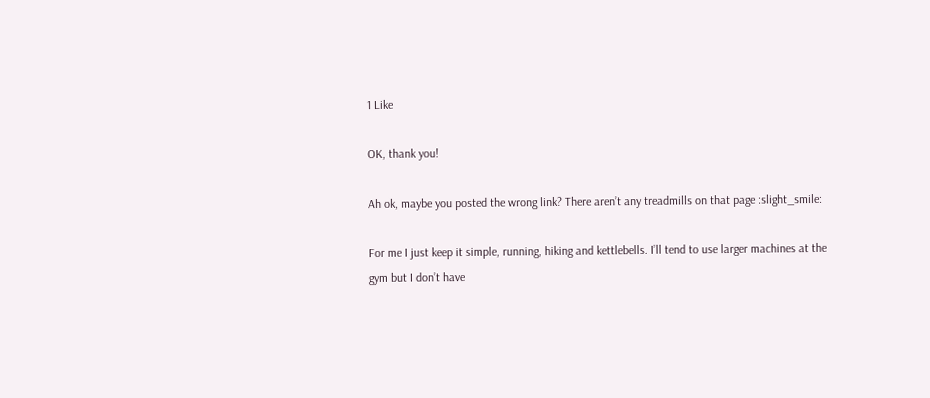1 Like

OK, thank you!

Ah ok, maybe you posted the wrong link? There aren’t any treadmills on that page :slight_smile:

For me I just keep it simple, running, hiking and kettlebells. I’ll tend to use larger machines at the gym but I don’t have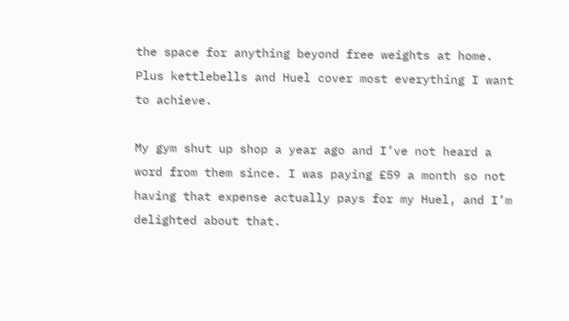the space for anything beyond free weights at home. Plus kettlebells and Huel cover most everything I want to achieve.

My gym shut up shop a year ago and I’ve not heard a word from them since. I was paying £59 a month so not having that expense actually pays for my Huel, and I’m delighted about that.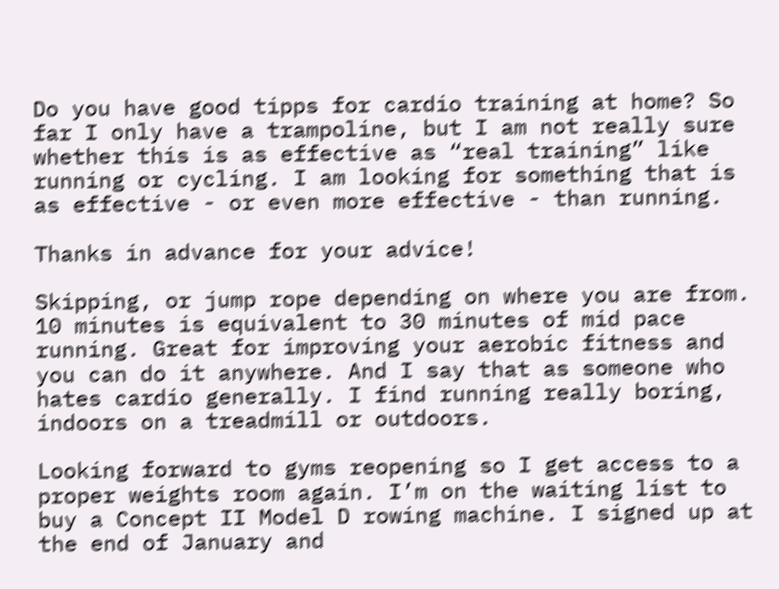Do you have good tipps for cardio training at home? So far I only have a trampoline, but I am not really sure whether this is as effective as “real training” like running or cycling. I am looking for something that is as effective - or even more effective - than running.

Thanks in advance for your advice!

Skipping, or jump rope depending on where you are from. 10 minutes is equivalent to 30 minutes of mid pace running. Great for improving your aerobic fitness and you can do it anywhere. And I say that as someone who hates cardio generally. I find running really boring, indoors on a treadmill or outdoors.

Looking forward to gyms reopening so I get access to a proper weights room again. I’m on the waiting list to buy a Concept II Model D rowing machine. I signed up at the end of January and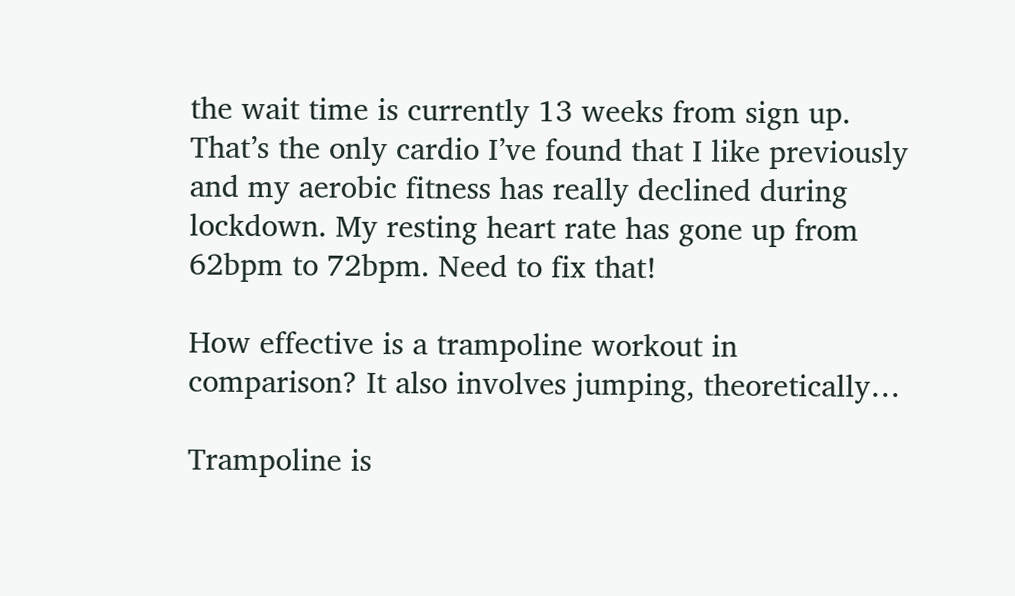the wait time is currently 13 weeks from sign up. That’s the only cardio I’ve found that I like previously and my aerobic fitness has really declined during lockdown. My resting heart rate has gone up from 62bpm to 72bpm. Need to fix that!

How effective is a trampoline workout in comparison? It also involves jumping, theoretically…

Trampoline is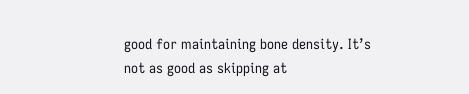good for maintaining bone density. It’s not as good as skipping at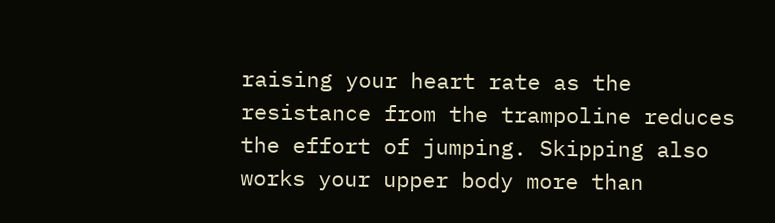raising your heart rate as the resistance from the trampoline reduces the effort of jumping. Skipping also works your upper body more than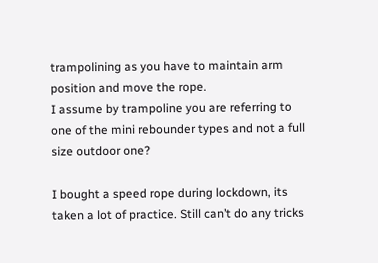trampolining as you have to maintain arm position and move the rope.
I assume by trampoline you are referring to one of the mini rebounder types and not a full size outdoor one?

I bought a speed rope during lockdown, its taken a lot of practice. Still can’t do any tricks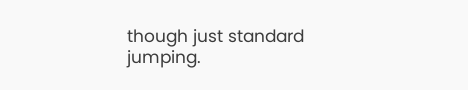though just standard jumping.